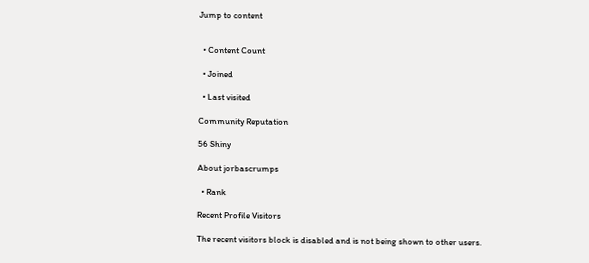Jump to content


  • Content Count

  • Joined

  • Last visited

Community Reputation

56 Shiny

About jorbascrumps

  • Rank

Recent Profile Visitors

The recent visitors block is disabled and is not being shown to other users.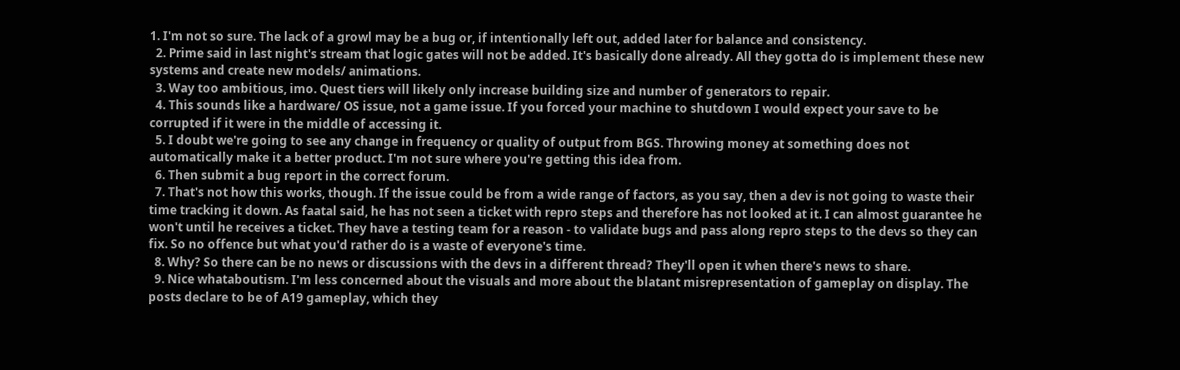1. I'm not so sure. The lack of a growl may be a bug or, if intentionally left out, added later for balance and consistency.
  2. Prime said in last night's stream that logic gates will not be added. It's basically done already. All they gotta do is implement these new systems and create new models/ animations.
  3. Way too ambitious, imo. Quest tiers will likely only increase building size and number of generators to repair.
  4. This sounds like a hardware/ OS issue, not a game issue. If you forced your machine to shutdown I would expect your save to be corrupted if it were in the middle of accessing it.
  5. I doubt we're going to see any change in frequency or quality of output from BGS. Throwing money at something does not automatically make it a better product. I'm not sure where you're getting this idea from.
  6. Then submit a bug report in the correct forum.
  7. That's not how this works, though. If the issue could be from a wide range of factors, as you say, then a dev is not going to waste their time tracking it down. As faatal said, he has not seen a ticket with repro steps and therefore has not looked at it. I can almost guarantee he won't until he receives a ticket. They have a testing team for a reason - to validate bugs and pass along repro steps to the devs so they can fix. So no offence but what you'd rather do is a waste of everyone's time.
  8. Why? So there can be no news or discussions with the devs in a different thread? They'll open it when there's news to share.
  9. Nice whataboutism. I'm less concerned about the visuals and more about the blatant misrepresentation of gameplay on display. The posts declare to be of A19 gameplay, which they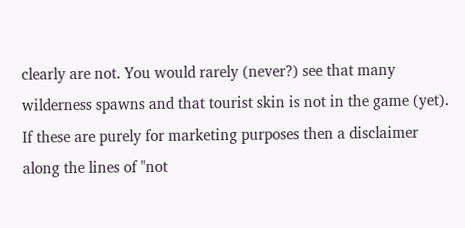clearly are not. You would rarely (never?) see that many wilderness spawns and that tourist skin is not in the game (yet). If these are purely for marketing purposes then a disclaimer along the lines of "not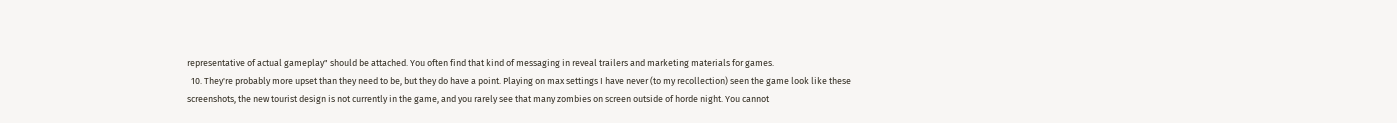representative of actual gameplay" should be attached. You often find that kind of messaging in reveal trailers and marketing materials for games.
  10. They're probably more upset than they need to be, but they do have a point. Playing on max settings I have never (to my recollection) seen the game look like these screenshots, the new tourist design is not currently in the game, and you rarely see that many zombies on screen outside of horde night. You cannot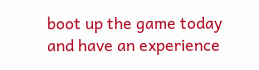boot up the game today and have an experience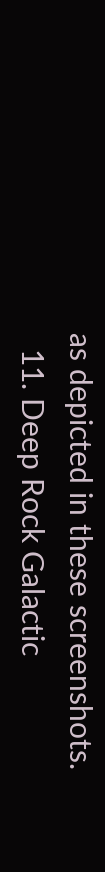as depicted in these screenshots.
  11. Deep Rock Galactic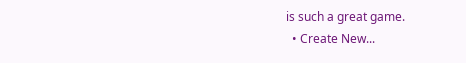is such a great game.
  • Create New...